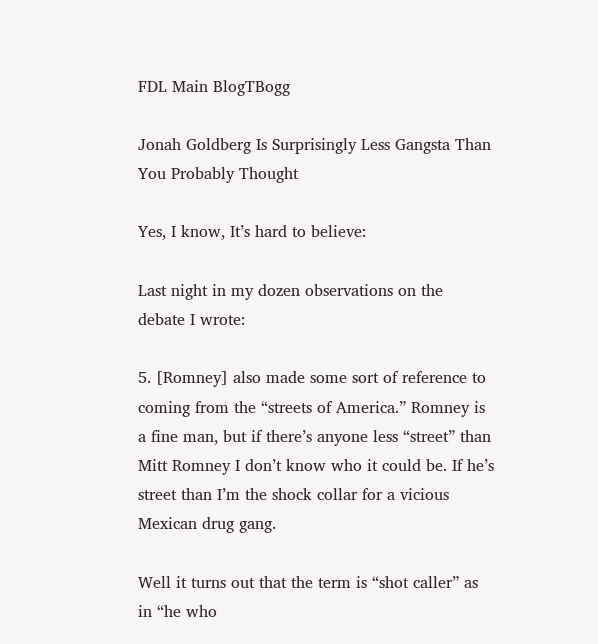FDL Main BlogTBogg

Jonah Goldberg Is Surprisingly Less Gangsta Than You Probably Thought

Yes, I know, It’s hard to believe:

Last night in my dozen observations on the debate I wrote:

5. [Romney] also made some sort of reference to coming from the “streets of America.” Romney is a fine man, but if there’s anyone less “street” than Mitt Romney I don’t know who it could be. If he’s street than I’m the shock collar for a vicious Mexican drug gang.

Well it turns out that the term is “shot caller” as in “he who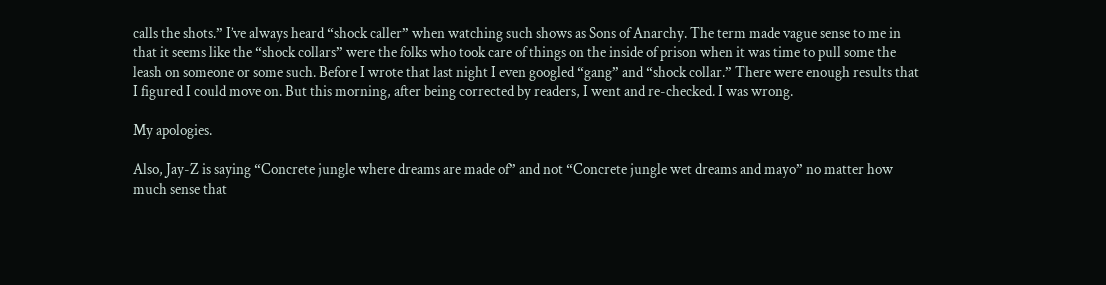calls the shots.” I’ve always heard “shock caller” when watching such shows as Sons of Anarchy. The term made vague sense to me in that it seems like the “shock collars” were the folks who took care of things on the inside of prison when it was time to pull some the leash on someone or some such. Before I wrote that last night I even googled “gang” and “shock collar.” There were enough results that I figured I could move on. But this morning, after being corrected by readers, I went and re-checked. I was wrong.

My apologies.

Also, Jay-Z is saying “Concrete jungle where dreams are made of” and not “Concrete jungle wet dreams and mayo” no matter how much sense that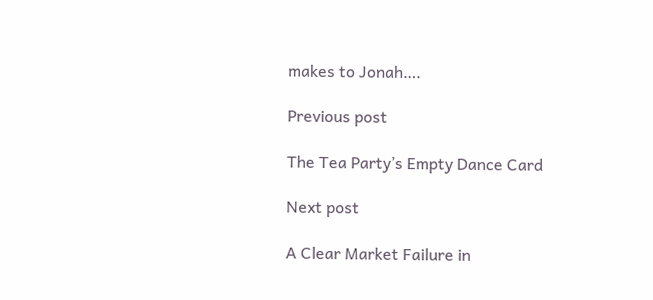makes to Jonah….

Previous post

The Tea Party’s Empty Dance Card

Next post

A Clear Market Failure in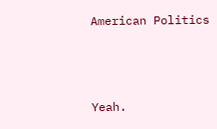American Politics



Yeah.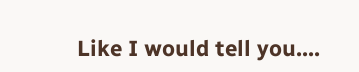Like I would tell you....